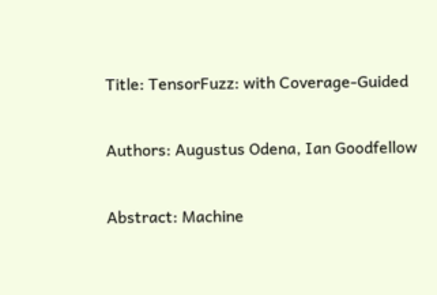Title: TensorFuzz: with Coverage-Guided

Authors: Augustus Odena, Ian Goodfellow

Abstract: Machine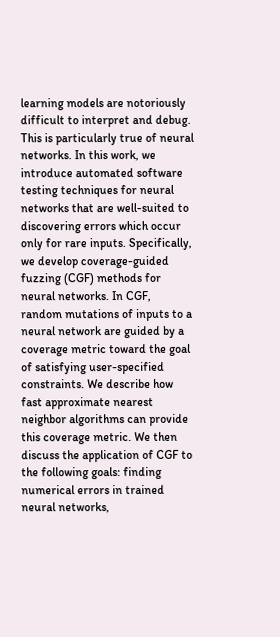learning models are notoriously difficult to interpret and debug. This is particularly true of neural networks. In this work, we introduce automated software testing techniques for neural networks that are well-suited to discovering errors which occur only for rare inputs. Specifically, we develop coverage-guided fuzzing (CGF) methods for neural networks. In CGF, random mutations of inputs to a neural network are guided by a coverage metric toward the goal of satisfying user-specified constraints. We describe how fast approximate nearest neighbor algorithms can provide this coverage metric. We then discuss the application of CGF to the following goals: finding numerical errors in trained neural networks,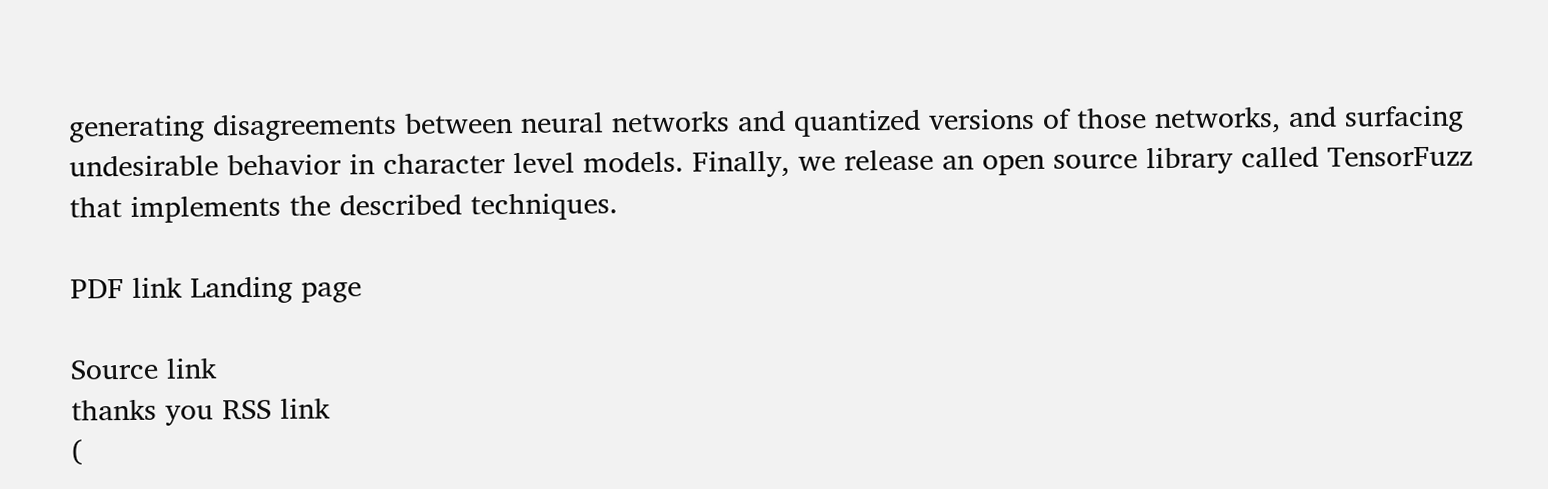generating disagreements between neural networks and quantized versions of those networks, and surfacing undesirable behavior in character level models. Finally, we release an open source library called TensorFuzz that implements the described techniques.

PDF link Landing page

Source link
thanks you RSS link
(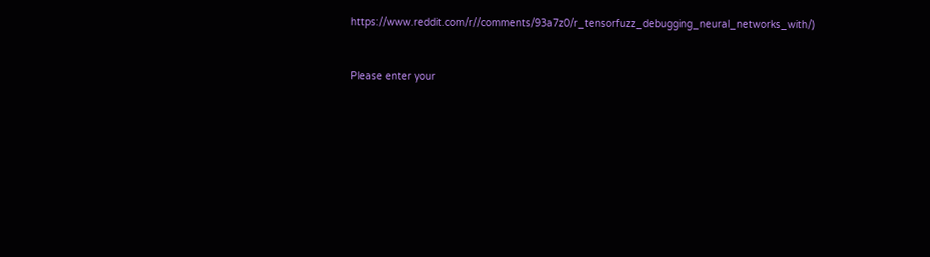https://www.reddit.com/r//comments/93a7z0/r_tensorfuzz_debugging_neural_networks_with/)


Please enter your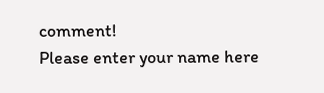comment!
Please enter your name here